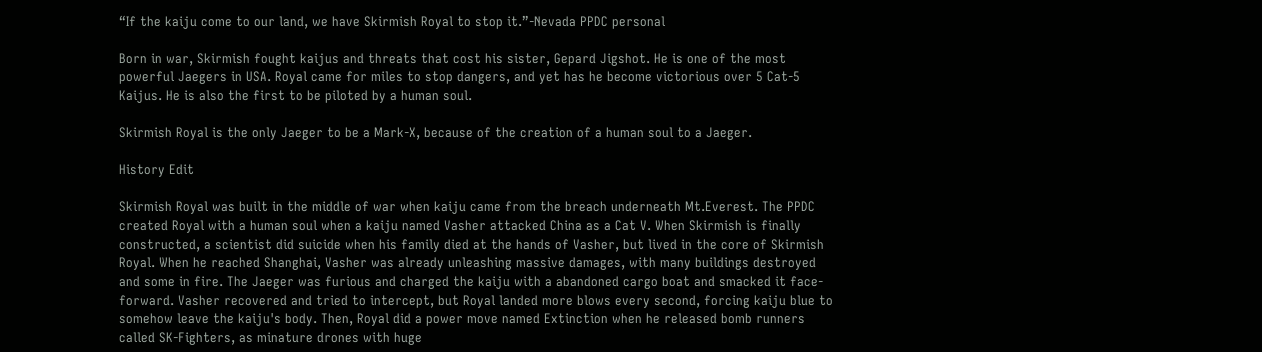“If the kaiju come to our land, we have Skirmish Royal to stop it.”-Nevada PPDC personal

Born in war, Skirmish fought kaijus and threats that cost his sister, Gepard Jigshot. He is one of the most powerful Jaegers in USA. Royal came for miles to stop dangers, and yet has he become victorious over 5 Cat-5 Kaijus. He is also the first to be piloted by a human soul.

Skirmish Royal is the only Jaeger to be a Mark-X, because of the creation of a human soul to a Jaeger.

History Edit

Skirmish Royal was built in the middle of war when kaiju came from the breach underneath Mt.Everest. The PPDC created Royal with a human soul when a kaiju named Vasher attacked China as a Cat V. When Skirmish is finally constructed, a scientist did suicide when his family died at the hands of Vasher, but lived in the core of Skirmish Royal. When he reached Shanghai, Vasher was already unleashing massive damages, with many buildings destroyed and some in fire. The Jaeger was furious and charged the kaiju with a abandoned cargo boat and smacked it face-forward. Vasher recovered and tried to intercept, but Royal landed more blows every second, forcing kaiju blue to somehow leave the kaiju's body. Then, Royal did a power move named Extinction when he released bomb runners called SK-Fighters, as minature drones with huge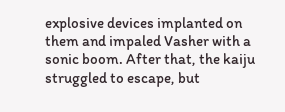explosive devices implanted on them and impaled Vasher with a sonic boom. After that, the kaiju struggled to escape, but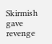Skirmish gave revenge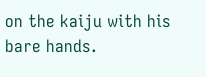on the kaiju with his bare hands.